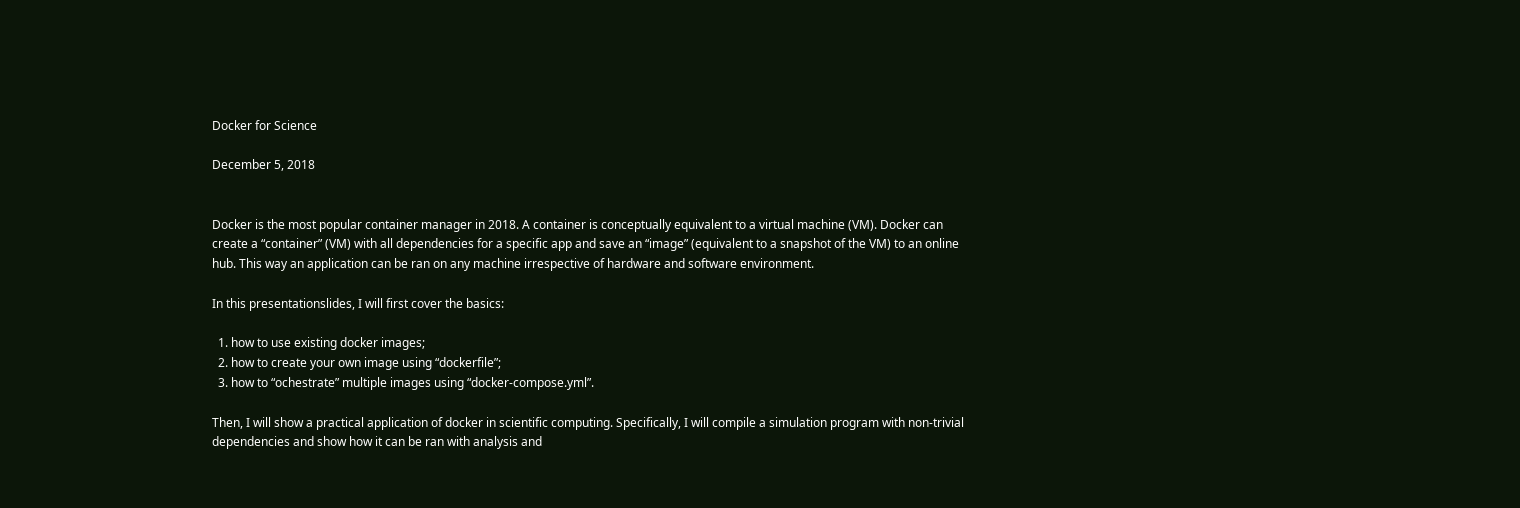Docker for Science

December 5, 2018


Docker is the most popular container manager in 2018. A container is conceptually equivalent to a virtual machine (VM). Docker can create a “container” (VM) with all dependencies for a specific app and save an “image” (equivalent to a snapshot of the VM) to an online hub. This way an application can be ran on any machine irrespective of hardware and software environment.

In this presentationslides, I will first cover the basics:

  1. how to use existing docker images;
  2. how to create your own image using “dockerfile”;
  3. how to “ochestrate” multiple images using “docker-compose.yml”.

Then, I will show a practical application of docker in scientific computing. Specifically, I will compile a simulation program with non-trivial dependencies and show how it can be ran with analysis and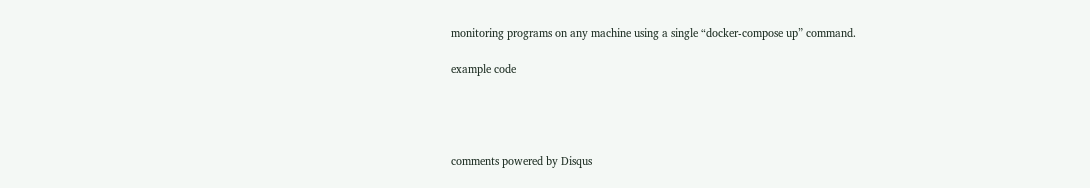monitoring programs on any machine using a single “docker-compose up” command.

example code




comments powered by Disqus